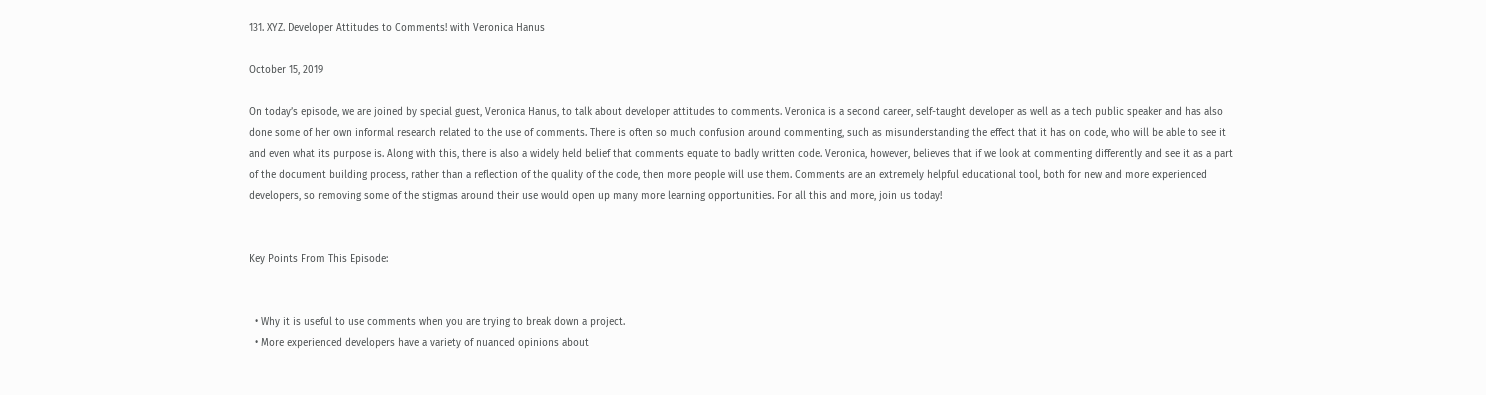131. XYZ. Developer Attitudes to Comments! with Veronica Hanus

October 15, 2019

On today’s episode, we are joined by special guest, Veronica Hanus, to talk about developer attitudes to comments. Veronica is a second career, self-taught developer as well as a tech public speaker and has also done some of her own informal research related to the use of comments. There is often so much confusion around commenting, such as misunderstanding the effect that it has on code, who will be able to see it and even what its purpose is. Along with this, there is also a widely held belief that comments equate to badly written code. Veronica, however, believes that if we look at commenting differently and see it as a part of the document building process, rather than a reflection of the quality of the code, then more people will use them. Comments are an extremely helpful educational tool, both for new and more experienced developers, so removing some of the stigmas around their use would open up many more learning opportunities. For all this and more, join us today!


Key Points From This Episode:


  • Why it is useful to use comments when you are trying to break down a project.
  • More experienced developers have a variety of nuanced opinions about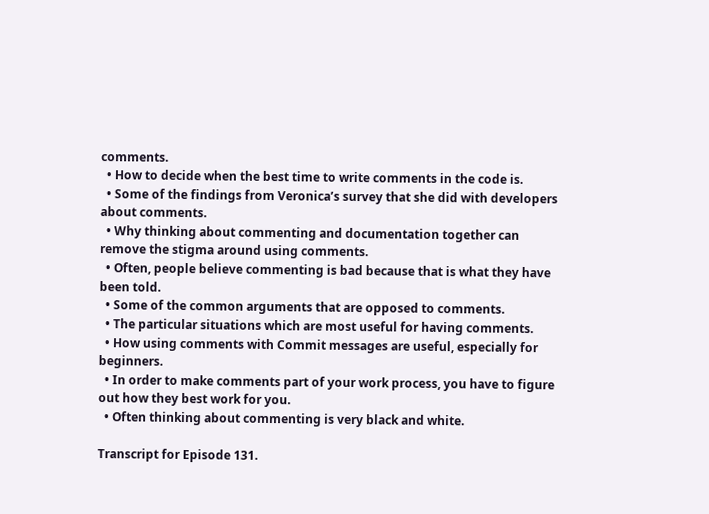comments.
  • How to decide when the best time to write comments in the code is.
  • Some of the findings from Veronica’s survey that she did with developers about comments.
  • Why thinking about commenting and documentation together can remove the stigma around using comments.
  • Often, people believe commenting is bad because that is what they have been told.
  • Some of the common arguments that are opposed to comments.
  • The particular situations which are most useful for having comments.
  • How using comments with Commit messages are useful, especially for beginners.
  • In order to make comments part of your work process, you have to figure out how they best work for you.
  • Often thinking about commenting is very black and white.

Transcript for Episode 131.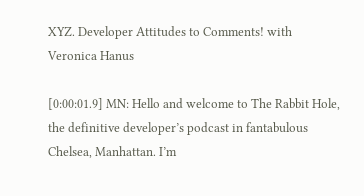XYZ. Developer Attitudes to Comments! with Veronica Hanus

[0:00:01.9] MN: Hello and welcome to The Rabbit Hole, the definitive developer’s podcast in fantabulous Chelsea, Manhattan. I’m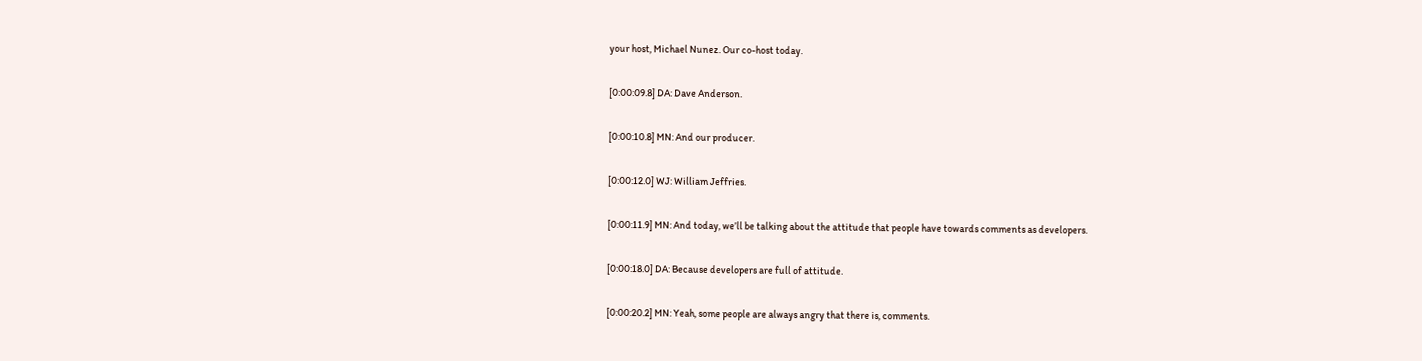your host, Michael Nunez. Our co-host today.

[0:00:09.8] DA: Dave Anderson.

[0:00:10.8] MN: And our producer.

[0:00:12.0] WJ: William Jeffries.

[0:00:11.9] MN: And today, we’ll be talking about the attitude that people have towards comments as developers.

[0:00:18.0] DA: Because developers are full of attitude.

[0:00:20.2] MN: Yeah, some people are always angry that there is, comments.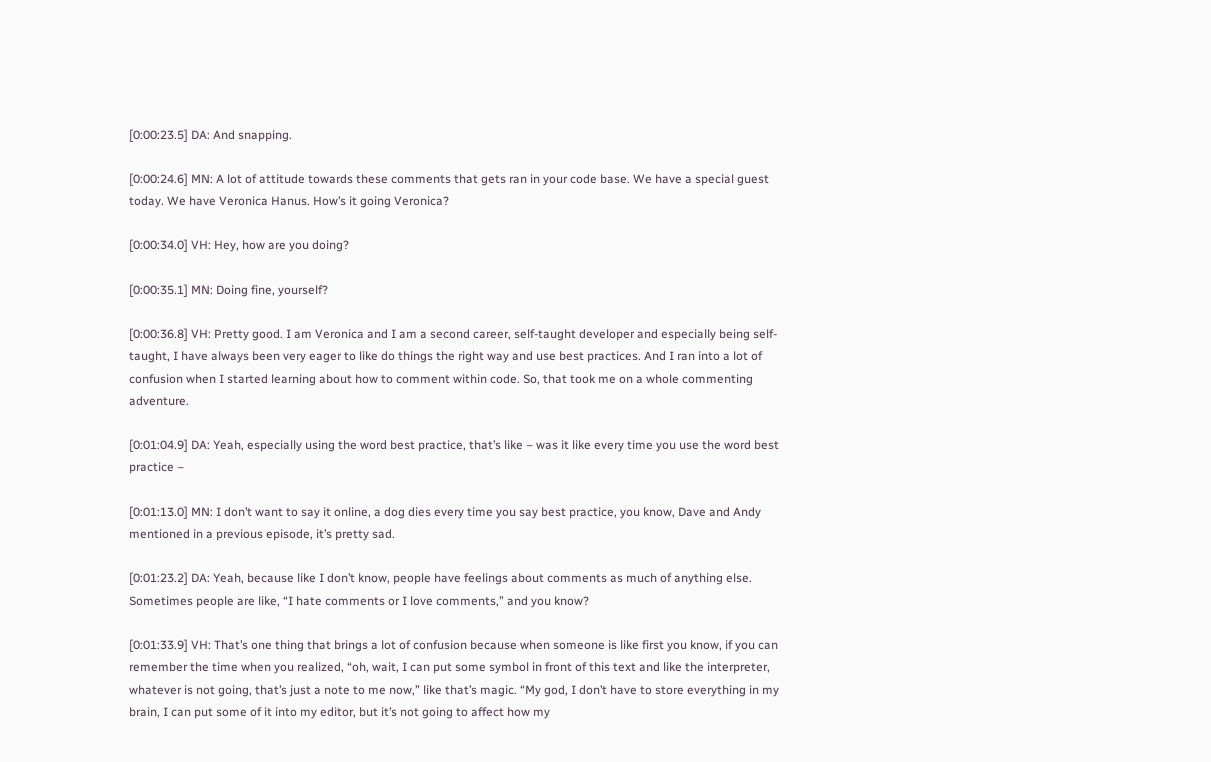[0:00:23.5] DA: And snapping.

[0:00:24.6] MN: A lot of attitude towards these comments that gets ran in your code base. We have a special guest today. We have Veronica Hanus. How’s it going Veronica?

[0:00:34.0] VH: Hey, how are you doing?

[0:00:35.1] MN: Doing fine, yourself?

[0:00:36.8] VH: Pretty good. I am Veronica and I am a second career, self-taught developer and especially being self-taught, I have always been very eager to like do things the right way and use best practices. And I ran into a lot of confusion when I started learning about how to comment within code. So, that took me on a whole commenting adventure.

[0:01:04.9] DA: Yeah, especially using the word best practice, that’s like – was it like every time you use the word best practice –

[0:01:13.0] MN: I don’t want to say it online, a dog dies every time you say best practice, you know, Dave and Andy mentioned in a previous episode, it’s pretty sad.

[0:01:23.2] DA: Yeah, because like I don’t know, people have feelings about comments as much of anything else. Sometimes people are like, “I hate comments or I love comments,” and you know?

[0:01:33.9] VH: That’s one thing that brings a lot of confusion because when someone is like first you know, if you can remember the time when you realized, “oh, wait, I can put some symbol in front of this text and like the interpreter, whatever is not going, that’s just a note to me now,” like that’s magic. “My god, I don’t have to store everything in my brain, I can put some of it into my editor, but it’s not going to affect how my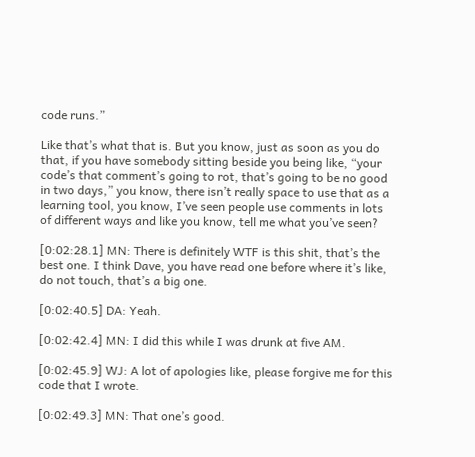code runs.”

Like that’s what that is. But you know, just as soon as you do that, if you have somebody sitting beside you being like, “your code’s that comment’s going to rot, that’s going to be no good in two days,” you know, there isn’t really space to use that as a learning tool, you know, I’ve seen people use comments in lots of different ways and like you know, tell me what you’ve seen?

[0:02:28.1] MN: There is definitely WTF is this shit, that’s the best one. I think Dave, you have read one before where it’s like, do not touch, that’s a big one.

[0:02:40.5] DA: Yeah.

[0:02:42.4] MN: I did this while I was drunk at five AM.

[0:02:45.9] WJ: A lot of apologies like, please forgive me for this code that I wrote.

[0:02:49.3] MN: That one’s good.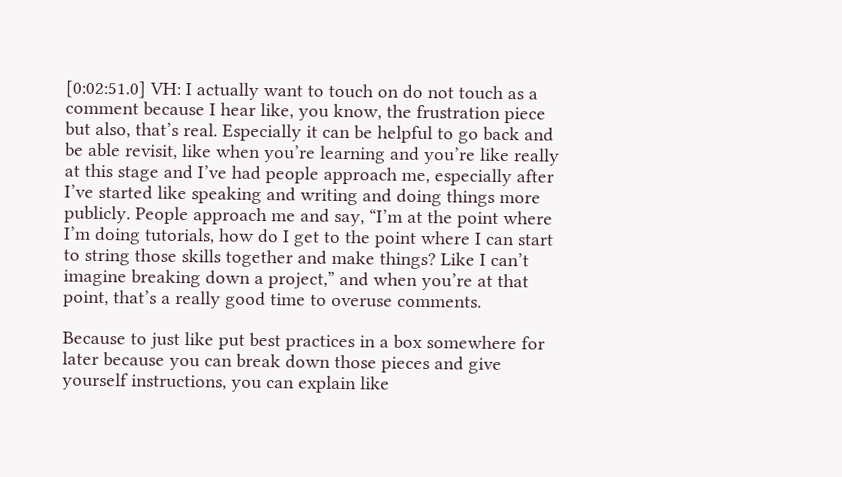[0:02:51.0] VH: I actually want to touch on do not touch as a comment because I hear like, you know, the frustration piece but also, that’s real. Especially it can be helpful to go back and be able revisit, like when you’re learning and you’re like really at this stage and I’ve had people approach me, especially after I’ve started like speaking and writing and doing things more publicly. People approach me and say, “I’m at the point where I’m doing tutorials, how do I get to the point where I can start to string those skills together and make things? Like I can’t imagine breaking down a project,” and when you’re at that point, that’s a really good time to overuse comments.

Because to just like put best practices in a box somewhere for later because you can break down those pieces and give yourself instructions, you can explain like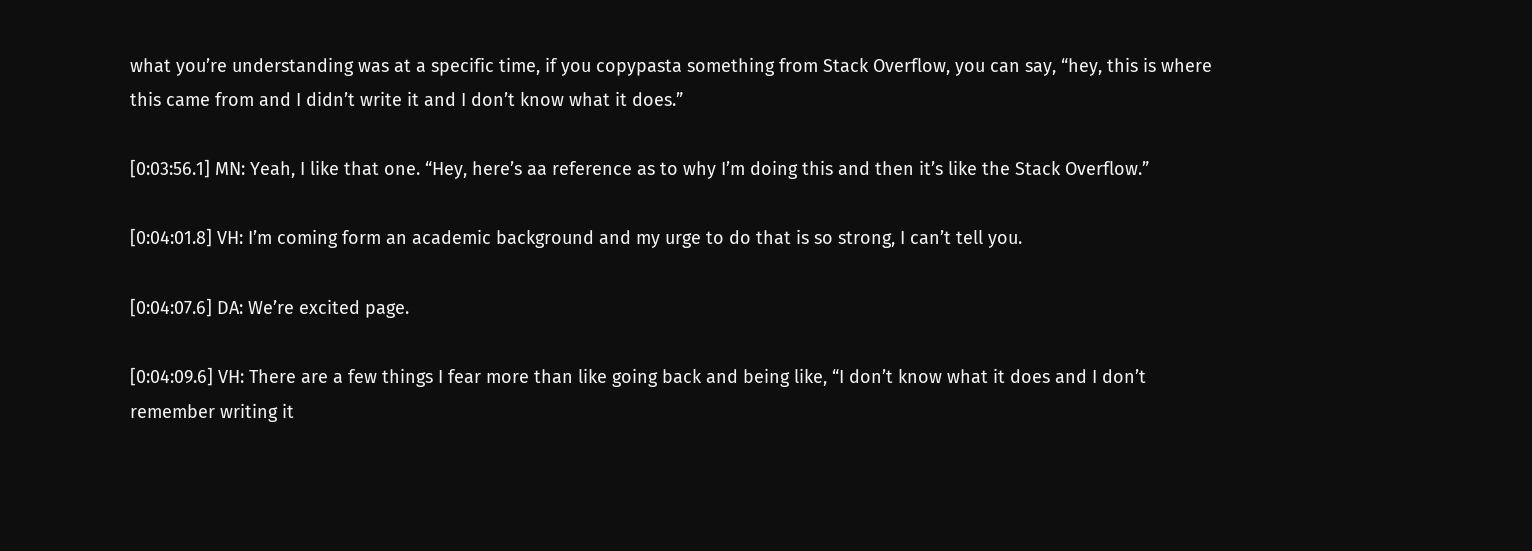what you’re understanding was at a specific time, if you copypasta something from Stack Overflow, you can say, “hey, this is where this came from and I didn’t write it and I don’t know what it does.”

[0:03:56.1] MN: Yeah, I like that one. “Hey, here’s aa reference as to why I’m doing this and then it’s like the Stack Overflow.”

[0:04:01.8] VH: I’m coming form an academic background and my urge to do that is so strong, I can’t tell you.

[0:04:07.6] DA: We’re excited page.

[0:04:09.6] VH: There are a few things I fear more than like going back and being like, “I don’t know what it does and I don’t remember writing it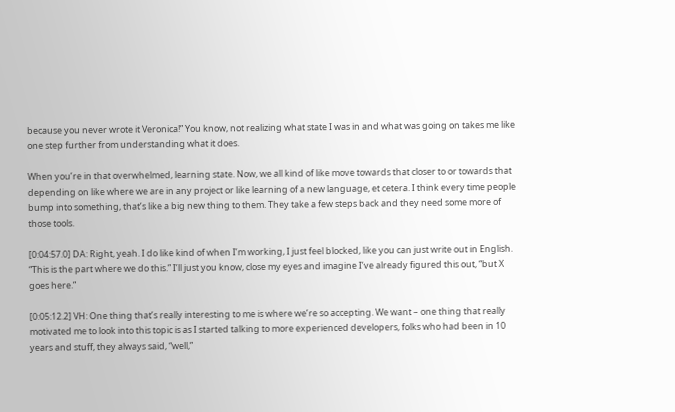because you never wrote it Veronica!” You know, not realizing what state I was in and what was going on takes me like one step further from understanding what it does.

When you’re in that overwhelmed, learning state. Now, we all kind of like move towards that closer to or towards that depending on like where we are in any project or like learning of a new language, et cetera. I think every time people bump into something, that’s like a big new thing to them. They take a few steps back and they need some more of those tools.

[0:04:57.0] DA: Right, yeah. I do like kind of when I’m working, I just feel blocked, like you can just write out in English. “This is the part where we do this.” I’ll just you know, close my eyes and imagine I’ve already figured this out, “but X goes here.”

[0:05:12.2] VH: One thing that’s really interesting to me is where we’re so accepting. We want – one thing that really motivated me to look into this topic is as I started talking to more experienced developers, folks who had been in 10 years and stuff, they always said, “well,”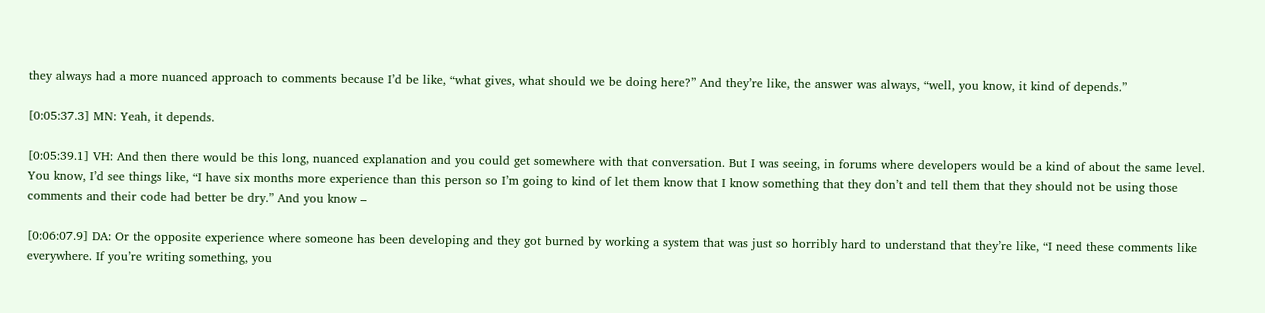they always had a more nuanced approach to comments because I’d be like, “what gives, what should we be doing here?” And they’re like, the answer was always, “well, you know, it kind of depends.”

[0:05:37.3] MN: Yeah, it depends.

[0:05:39.1] VH: And then there would be this long, nuanced explanation and you could get somewhere with that conversation. But I was seeing, in forums where developers would be a kind of about the same level. You know, I’d see things like, “I have six months more experience than this person so I’m going to kind of let them know that I know something that they don’t and tell them that they should not be using those comments and their code had better be dry.” And you know –

[0:06:07.9] DA: Or the opposite experience where someone has been developing and they got burned by working a system that was just so horribly hard to understand that they’re like, “I need these comments like everywhere. If you’re writing something, you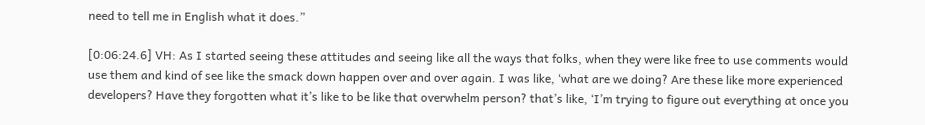need to tell me in English what it does.”

[0:06:24.6] VH: As I started seeing these attitudes and seeing like all the ways that folks, when they were like free to use comments would use them and kind of see like the smack down happen over and over again. I was like, ‘what are we doing? Are these like more experienced developers? Have they forgotten what it’s like to be like that overwhelm person? that’s like, ‘I’m trying to figure out everything at once you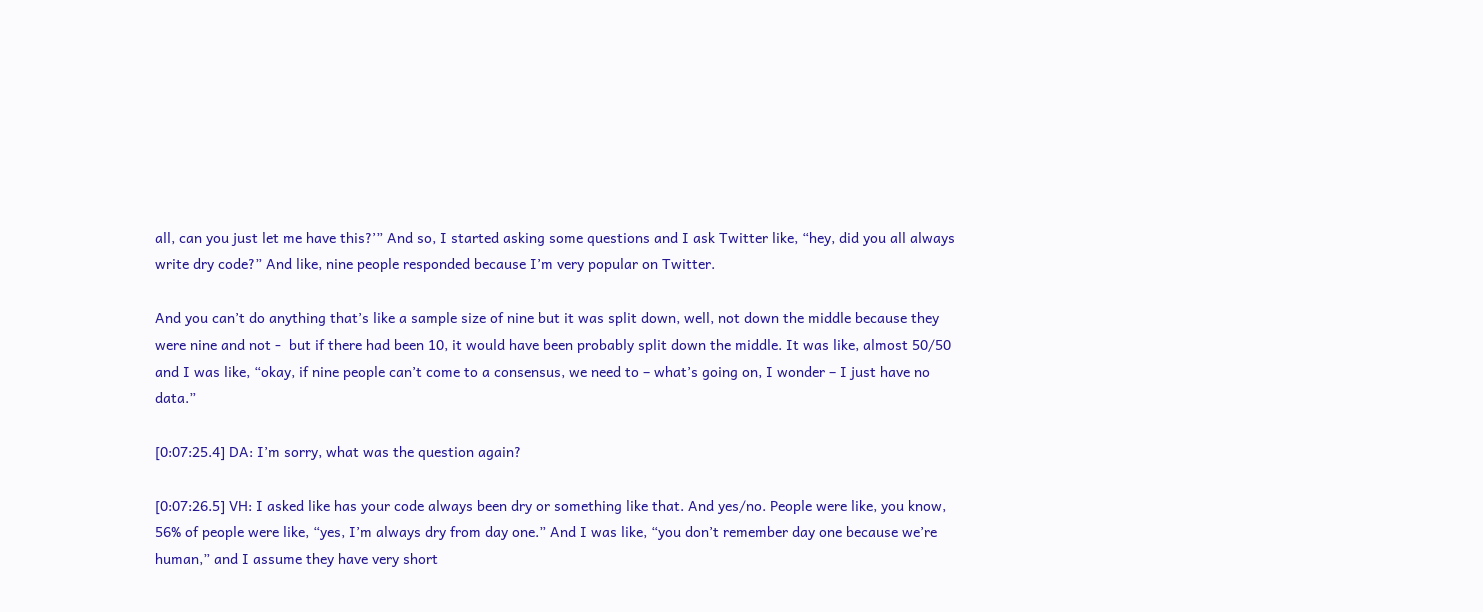all, can you just let me have this?’” And so, I started asking some questions and I ask Twitter like, “hey, did you all always write dry code?” And like, nine people responded because I’m very popular on Twitter.

And you can’t do anything that’s like a sample size of nine but it was split down, well, not down the middle because they were nine and not -  but if there had been 10, it would have been probably split down the middle. It was like, almost 50/50 and I was like, “okay, if nine people can’t come to a consensus, we need to – what’s going on, I wonder – I just have no data.”

[0:07:25.4] DA: I’m sorry, what was the question again?

[0:07:26.5] VH: I asked like has your code always been dry or something like that. And yes/no. People were like, you know, 56% of people were like, “yes, I’m always dry from day one.” And I was like, “you don’t remember day one because we’re human,” and I assume they have very short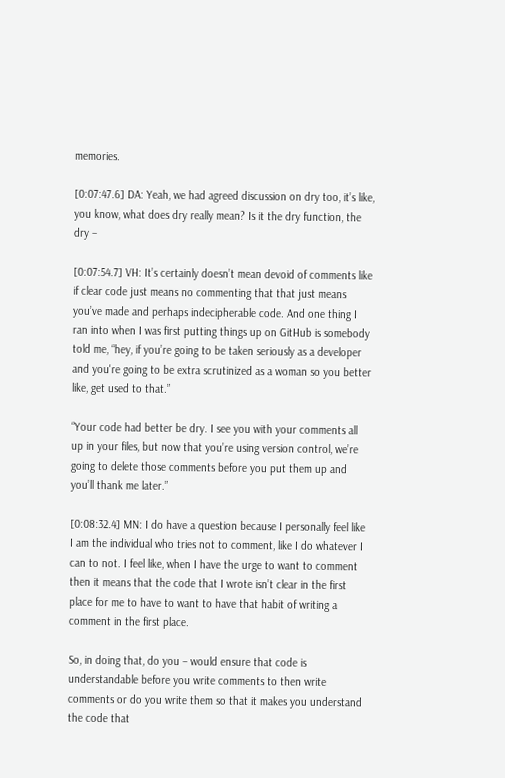memories.

[0:07:47.6] DA: Yeah, we had agreed discussion on dry too, it’s like, you know, what does dry really mean? Is it the dry function, the dry –

[0:07:54.7] VH: It’s certainly doesn’t mean devoid of comments like if clear code just means no commenting that that just means you’ve made and perhaps indecipherable code. And one thing I ran into when I was first putting things up on GitHub is somebody told me, “hey, if you’re going to be taken seriously as a developer and you're going to be extra scrutinized as a woman so you better like, get used to that.”

“Your code had better be dry. I see you with your comments all up in your files, but now that you’re using version control, we’re going to delete those comments before you put them up and you’ll thank me later.”

[0:08:32.4] MN: I do have a question because I personally feel like I am the individual who tries not to comment, like I do whatever I can to not. I feel like, when I have the urge to want to comment then it means that the code that I wrote isn’t clear in the first place for me to have to want to have that habit of writing a comment in the first place.

So, in doing that, do you – would ensure that code is understandable before you write comments to then write comments or do you write them so that it makes you understand the code that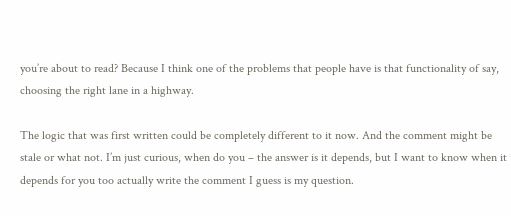you’re about to read? Because I think one of the problems that people have is that functionality of say, choosing the right lane in a highway.

The logic that was first written could be completely different to it now. And the comment might be stale or what not. I’m just curious, when do you – the answer is it depends, but I want to know when it depends for you too actually write the comment I guess is my question.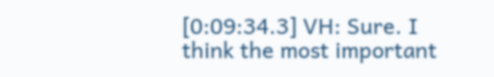[0:09:34.3] VH: Sure. I think the most important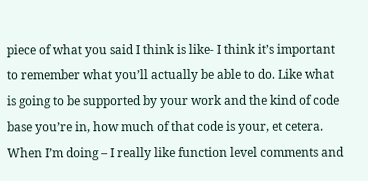piece of what you said I think is like- I think it’s important to remember what you’ll actually be able to do. Like what is going to be supported by your work and the kind of code base you’re in, how much of that code is your, et cetera. When I’m doing – I really like function level comments and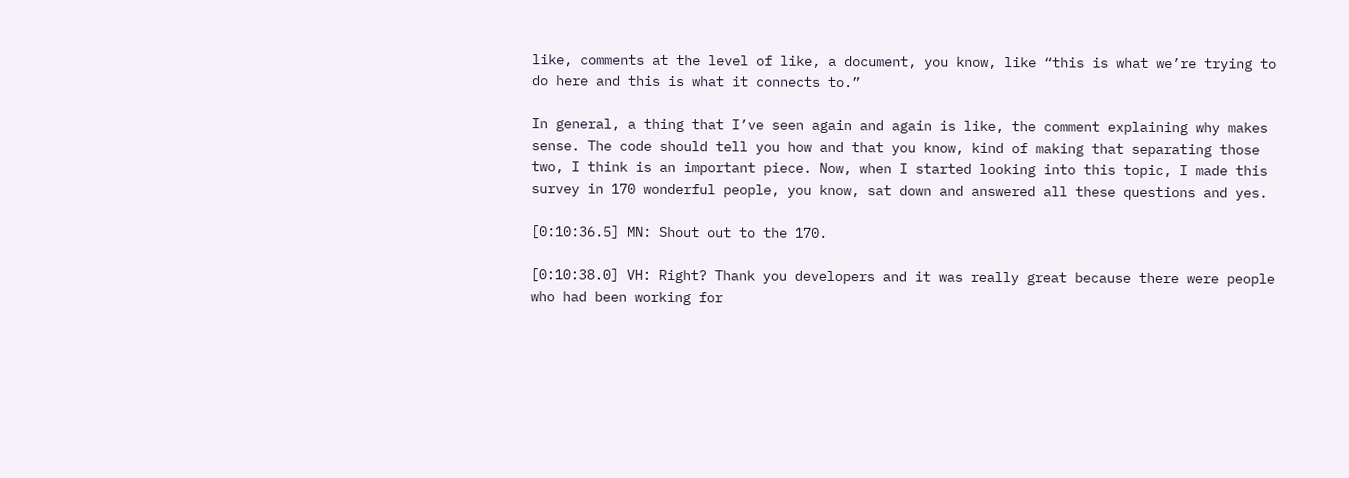like, comments at the level of like, a document, you know, like “this is what we’re trying to do here and this is what it connects to.”

In general, a thing that I’ve seen again and again is like, the comment explaining why makes sense. The code should tell you how and that you know, kind of making that separating those two, I think is an important piece. Now, when I started looking into this topic, I made this survey in 170 wonderful people, you know, sat down and answered all these questions and yes.

[0:10:36.5] MN: Shout out to the 170.

[0:10:38.0] VH: Right? Thank you developers and it was really great because there were people who had been working for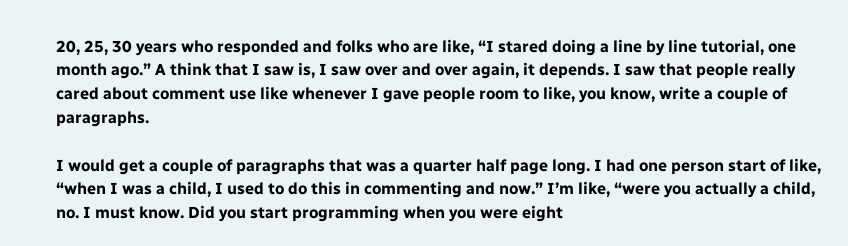20, 25, 30 years who responded and folks who are like, “I stared doing a line by line tutorial, one month ago.” A think that I saw is, I saw over and over again, it depends. I saw that people really cared about comment use like whenever I gave people room to like, you know, write a couple of paragraphs.

I would get a couple of paragraphs that was a quarter half page long. I had one person start of like, “when I was a child, I used to do this in commenting and now.” I’m like, “were you actually a child, no. I must know. Did you start programming when you were eight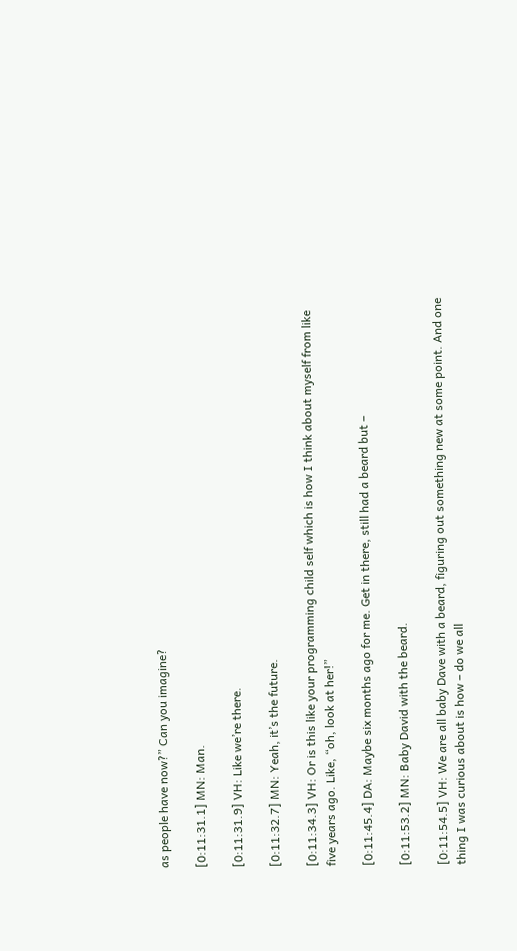as people have now?” Can you imagine?

[0:11:31.1] MN: Man.

[0:11:31.9] VH: Like we’re there.

[0:11:32.7] MN: Yeah, it’s the future.

[0:11:34.3] VH: Or is this like your programming child self which is how I think about myself from like five years ago. Like, “oh, look at her!”

[0:11:45.4] DA: Maybe six months ago for me. Get in there, still had a beard but –

[0:11:53.2] MN: Baby David with the beard.

[0:11:54.5] VH: We are all baby Dave with a beard, figuring out something new at some point. And one thing I was curious about is how – do we all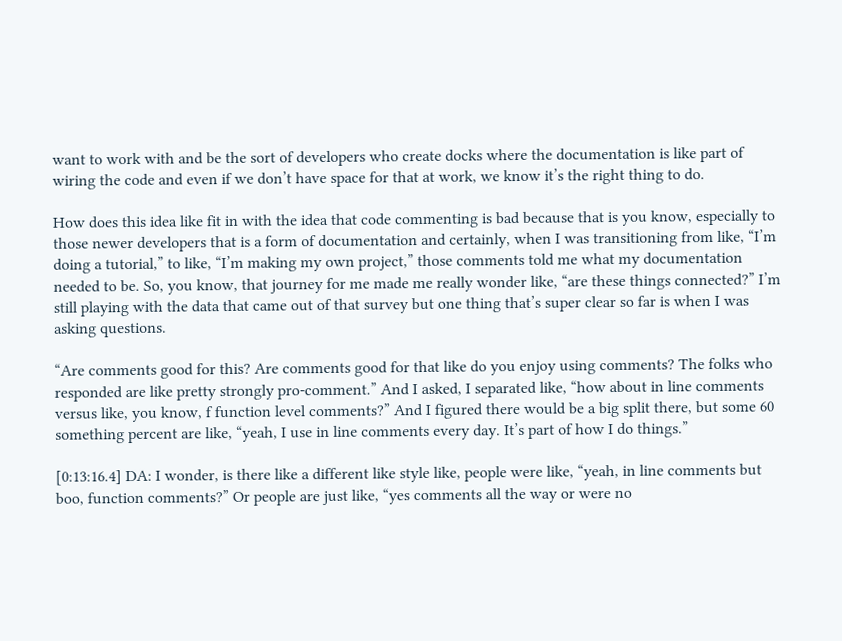want to work with and be the sort of developers who create docks where the documentation is like part of wiring the code and even if we don’t have space for that at work, we know it’s the right thing to do.

How does this idea like fit in with the idea that code commenting is bad because that is you know, especially to those newer developers that is a form of documentation and certainly, when I was transitioning from like, “I’m doing a tutorial,” to like, “I’m making my own project,” those comments told me what my documentation needed to be. So, you know, that journey for me made me really wonder like, “are these things connected?” I’m still playing with the data that came out of that survey but one thing that’s super clear so far is when I was asking questions.

“Are comments good for this? Are comments good for that like do you enjoy using comments? The folks who responded are like pretty strongly pro-comment.” And I asked, I separated like, “how about in line comments versus like, you know, f function level comments?” And I figured there would be a big split there, but some 60 something percent are like, “yeah, I use in line comments every day. It’s part of how I do things.”

[0:13:16.4] DA: I wonder, is there like a different like style like, people were like, “yeah, in line comments but boo, function comments?” Or people are just like, “yes comments all the way or were no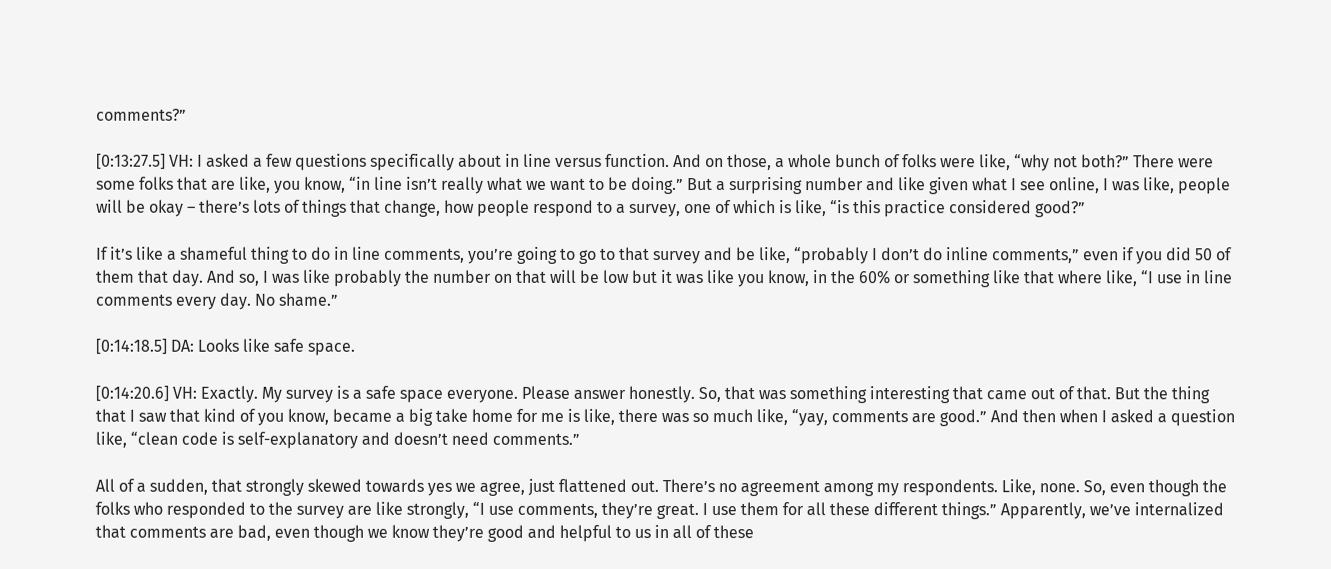comments?”

[0:13:27.5] VH: I asked a few questions specifically about in line versus function. And on those, a whole bunch of folks were like, “why not both?” There were some folks that are like, you know, “in line isn’t really what we want to be doing.” But a surprising number and like given what I see online, I was like, people will be okay – there’s lots of things that change, how people respond to a survey, one of which is like, “is this practice considered good?”

If it’s like a shameful thing to do in line comments, you’re going to go to that survey and be like, “probably I don’t do inline comments,” even if you did 50 of them that day. And so, I was like probably the number on that will be low but it was like you know, in the 60% or something like that where like, “I use in line comments every day. No shame.”

[0:14:18.5] DA: Looks like safe space.

[0:14:20.6] VH: Exactly. My survey is a safe space everyone. Please answer honestly. So, that was something interesting that came out of that. But the thing that I saw that kind of you know, became a big take home for me is like, there was so much like, “yay, comments are good.” And then when I asked a question like, “clean code is self-explanatory and doesn’t need comments.”

All of a sudden, that strongly skewed towards yes we agree, just flattened out. There’s no agreement among my respondents. Like, none. So, even though the folks who responded to the survey are like strongly, “I use comments, they’re great. I use them for all these different things.” Apparently, we’ve internalized that comments are bad, even though we know they’re good and helpful to us in all of these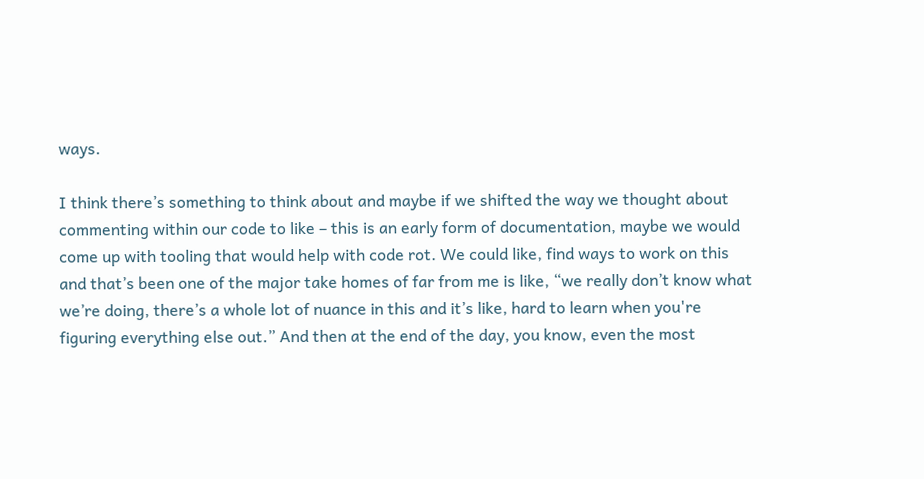ways.

I think there’s something to think about and maybe if we shifted the way we thought about commenting within our code to like – this is an early form of documentation, maybe we would come up with tooling that would help with code rot. We could like, find ways to work on this and that’s been one of the major take homes of far from me is like, “we really don’t know what we’re doing, there’s a whole lot of nuance in this and it’s like, hard to learn when you're figuring everything else out.” And then at the end of the day, you know, even the most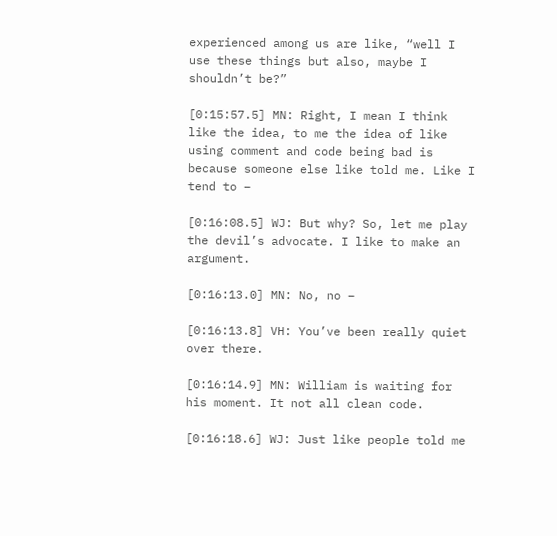experienced among us are like, “well I use these things but also, maybe I shouldn’t be?”

[0:15:57.5] MN: Right, I mean I think like the idea, to me the idea of like using comment and code being bad is because someone else like told me. Like I tend to –

[0:16:08.5] WJ: But why? So, let me play the devil’s advocate. I like to make an argument.

[0:16:13.0] MN: No, no –

[0:16:13.8] VH: You’ve been really quiet over there.

[0:16:14.9] MN: William is waiting for his moment. It not all clean code.

[0:16:18.6] WJ: Just like people told me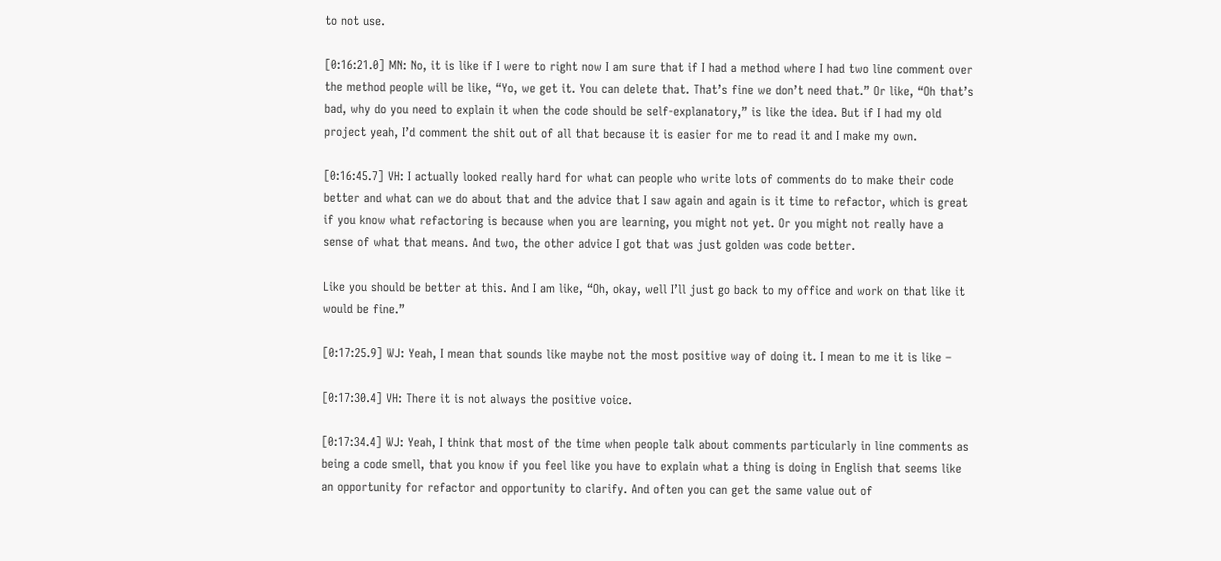to not use.

[0:16:21.0] MN: No, it is like if I were to right now I am sure that if I had a method where I had two line comment over the method people will be like, “Yo, we get it. You can delete that. That’s fine we don’t need that.” Or like, “Oh that’s bad, why do you need to explain it when the code should be self-explanatory,” is like the idea. But if I had my old project yeah, I’d comment the shit out of all that because it is easier for me to read it and I make my own.

[0:16:45.7] VH: I actually looked really hard for what can people who write lots of comments do to make their code better and what can we do about that and the advice that I saw again and again is it time to refactor, which is great if you know what refactoring is because when you are learning, you might not yet. Or you might not really have a sense of what that means. And two, the other advice I got that was just golden was code better.

Like you should be better at this. And I am like, “Oh, okay, well I’ll just go back to my office and work on that like it would be fine.”

[0:17:25.9] WJ: Yeah, I mean that sounds like maybe not the most positive way of doing it. I mean to me it is like –

[0:17:30.4] VH: There it is not always the positive voice.

[0:17:34.4] WJ: Yeah, I think that most of the time when people talk about comments particularly in line comments as being a code smell, that you know if you feel like you have to explain what a thing is doing in English that seems like an opportunity for refactor and opportunity to clarify. And often you can get the same value out of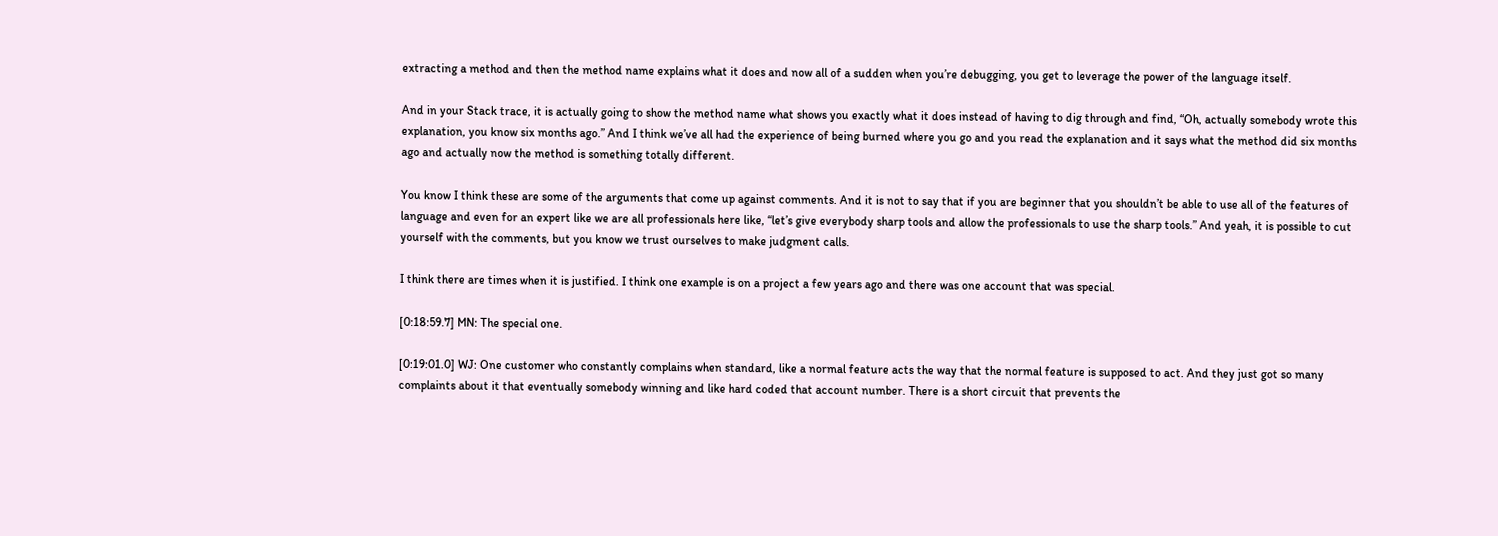extracting a method and then the method name explains what it does and now all of a sudden when you’re debugging, you get to leverage the power of the language itself.

And in your Stack trace, it is actually going to show the method name what shows you exactly what it does instead of having to dig through and find, “Oh, actually somebody wrote this explanation, you know six months ago.” And I think we’ve all had the experience of being burned where you go and you read the explanation and it says what the method did six months ago and actually now the method is something totally different.

You know I think these are some of the arguments that come up against comments. And it is not to say that if you are beginner that you shouldn’t be able to use all of the features of language and even for an expert like we are all professionals here like, “let’s give everybody sharp tools and allow the professionals to use the sharp tools.” And yeah, it is possible to cut yourself with the comments, but you know we trust ourselves to make judgment calls.

I think there are times when it is justified. I think one example is on a project a few years ago and there was one account that was special.

[0:18:59.7] MN: The special one.

[0:19:01.0] WJ: One customer who constantly complains when standard, like a normal feature acts the way that the normal feature is supposed to act. And they just got so many complaints about it that eventually somebody winning and like hard coded that account number. There is a short circuit that prevents the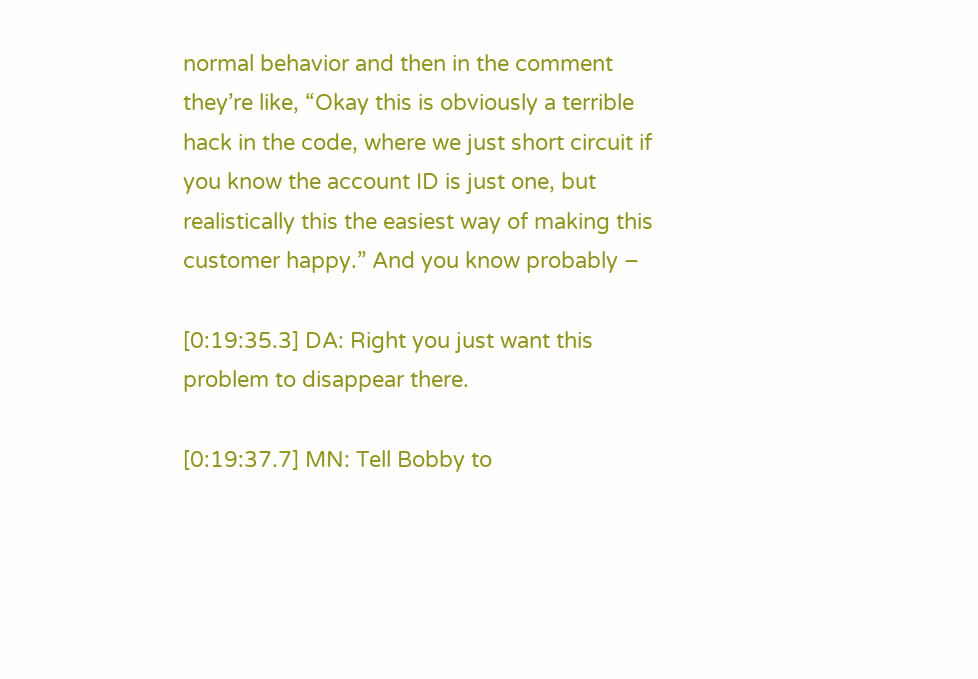normal behavior and then in the comment they’re like, “Okay this is obviously a terrible hack in the code, where we just short circuit if you know the account ID is just one, but realistically this the easiest way of making this customer happy.” And you know probably –

[0:19:35.3] DA: Right you just want this problem to disappear there.

[0:19:37.7] MN: Tell Bobby to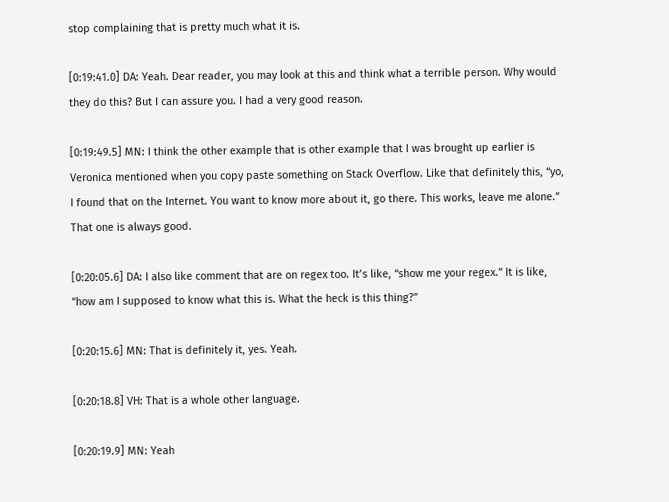stop complaining that is pretty much what it is.

[0:19:41.0] DA: Yeah. Dear reader, you may look at this and think what a terrible person. Why would they do this? But I can assure you. I had a very good reason.

[0:19:49.5] MN: I think the other example that is other example that I was brought up earlier is Veronica mentioned when you copy paste something on Stack Overflow. Like that definitely this, “yo, I found that on the Internet. You want to know more about it, go there. This works, leave me alone.” That one is always good.

[0:20:05.6] DA: I also like comment that are on regex too. It’s like, “show me your regex.” It is like, “how am I supposed to know what this is. What the heck is this thing?”

[0:20:15.6] MN: That is definitely it, yes. Yeah.

[0:20:18.8] VH: That is a whole other language.

[0:20:19.9] MN: Yeah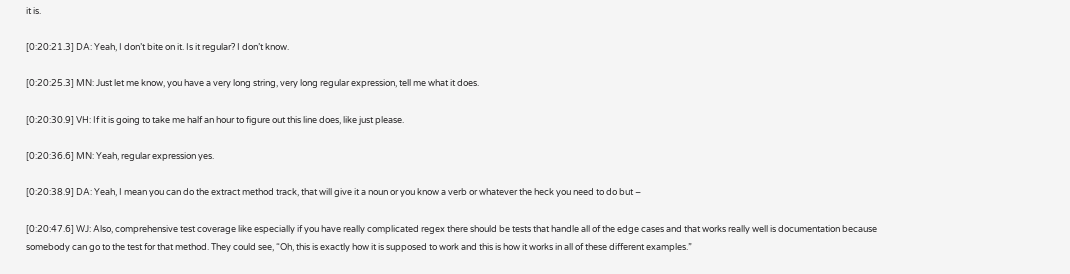it is.

[0:20:21.3] DA: Yeah, I don’t bite on it. Is it regular? I don’t know.

[0:20:25.3] MN: Just let me know, you have a very long string, very long regular expression, tell me what it does.

[0:20:30.9] VH: If it is going to take me half an hour to figure out this line does, like just please.

[0:20:36.6] MN: Yeah, regular expression yes.

[0:20:38.9] DA: Yeah, I mean you can do the extract method track, that will give it a noun or you know a verb or whatever the heck you need to do but –

[0:20:47.6] WJ: Also, comprehensive test coverage like especially if you have really complicated regex there should be tests that handle all of the edge cases and that works really well is documentation because somebody can go to the test for that method. They could see, “Oh, this is exactly how it is supposed to work and this is how it works in all of these different examples.”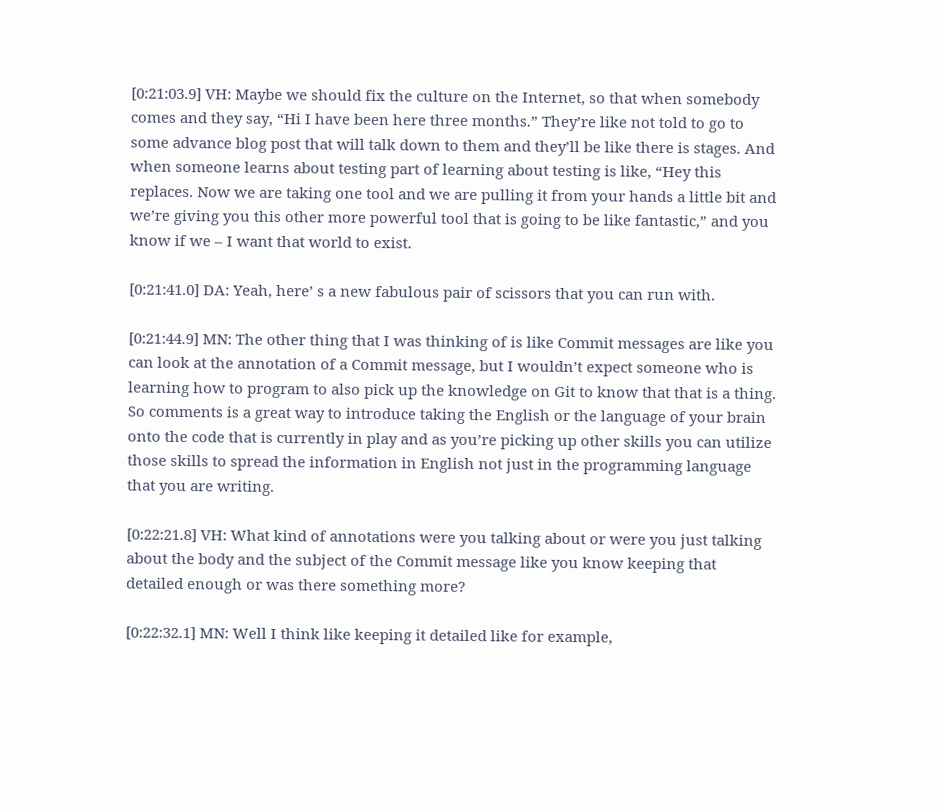[0:21:03.9] VH: Maybe we should fix the culture on the Internet, so that when somebody comes and they say, “Hi I have been here three months.” They’re like not told to go to some advance blog post that will talk down to them and they’ll be like there is stages. And when someone learns about testing part of learning about testing is like, “Hey this replaces. Now we are taking one tool and we are pulling it from your hands a little bit and we’re giving you this other more powerful tool that is going to be like fantastic,” and you know if we – I want that world to exist.

[0:21:41.0] DA: Yeah, here’ s a new fabulous pair of scissors that you can run with.

[0:21:44.9] MN: The other thing that I was thinking of is like Commit messages are like you can look at the annotation of a Commit message, but I wouldn’t expect someone who is learning how to program to also pick up the knowledge on Git to know that that is a thing. So comments is a great way to introduce taking the English or the language of your brain onto the code that is currently in play and as you’re picking up other skills you can utilize those skills to spread the information in English not just in the programming language that you are writing.

[0:22:21.8] VH: What kind of annotations were you talking about or were you just talking about the body and the subject of the Commit message like you know keeping that detailed enough or was there something more?

[0:22:32.1] MN: Well I think like keeping it detailed like for example,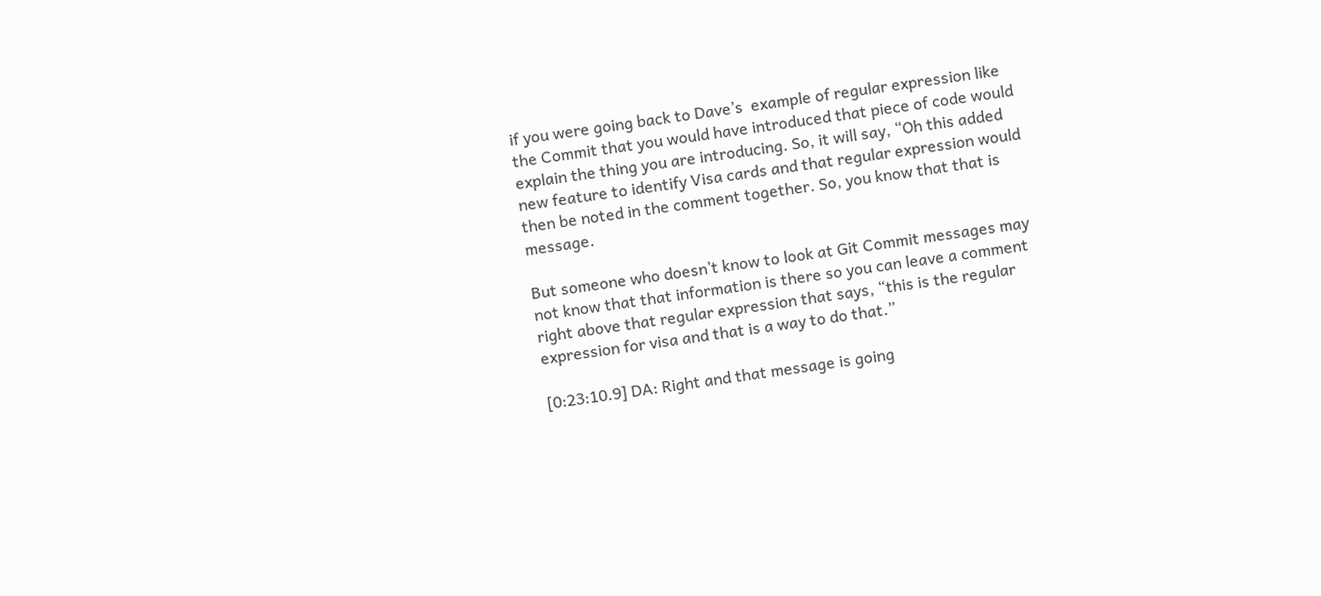if you were going back to Dave’s  example of regular expression like the Commit that you would have introduced that piece of code would explain the thing you are introducing. So, it will say, “Oh this added new feature to identify Visa cards and that regular expression would then be noted in the comment together. So, you know that that is message.

But someone who doesn’t know to look at Git Commit messages may not know that that information is there so you can leave a comment right above that regular expression that says, “this is the regular expression for visa and that is a way to do that.”

[0:23:10.9] DA: Right and that message is going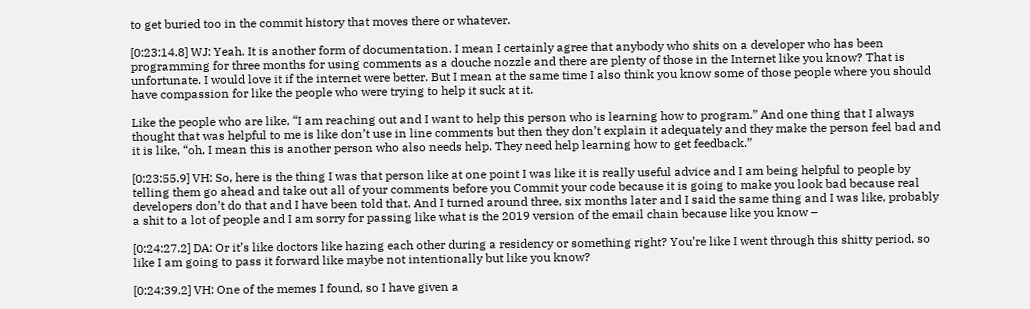to get buried too in the commit history that moves there or whatever.

[0:23:14.8] WJ: Yeah. It is another form of documentation. I mean I certainly agree that anybody who shits on a developer who has been programming for three months for using comments as a douche nozzle and there are plenty of those in the Internet like you know? That is unfortunate. I would love it if the internet were better. But I mean at the same time I also think you know some of those people where you should have compassion for like the people who were trying to help it suck at it.

Like the people who are like, “I am reaching out and I want to help this person who is learning how to program.” And one thing that I always thought that was helpful to me is like don’t use in line comments but then they don’t explain it adequately and they make the person feel bad and it is like, “oh, I mean this is another person who also needs help. They need help learning how to get feedback.”

[0:23:55.9] VH: So, here is the thing I was that person like at one point I was like it is really useful advice and I am being helpful to people by telling them go ahead and take out all of your comments before you Commit your code because it is going to make you look bad because real developers don’t do that and I have been told that. And I turned around three, six months later and I said the same thing and I was like, probably a shit to a lot of people and I am sorry for passing like what is the 2019 version of the email chain because like you know –

[0:24:27.2] DA: Or it’s like doctors like hazing each other during a residency or something right? You’re like I went through this shitty period, so like I am going to pass it forward like maybe not intentionally but like you know?

[0:24:39.2] VH: One of the memes I found, so I have given a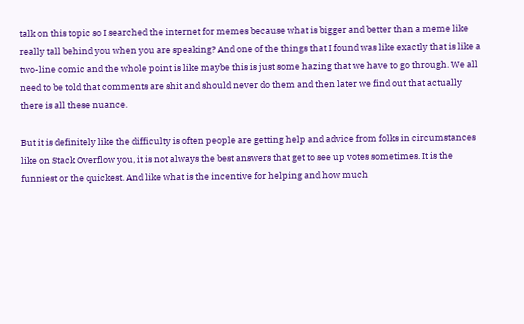talk on this topic so I searched the internet for memes because what is bigger and better than a meme like really tall behind you when you are speaking? And one of the things that I found was like exactly that is like a two-line comic and the whole point is like maybe this is just some hazing that we have to go through. We all need to be told that comments are shit and should never do them and then later we find out that actually there is all these nuance.

But it is definitely like the difficulty is often people are getting help and advice from folks in circumstances like on Stack Overflow you, it is not always the best answers that get to see up votes sometimes. It is the funniest or the quickest. And like what is the incentive for helping and how much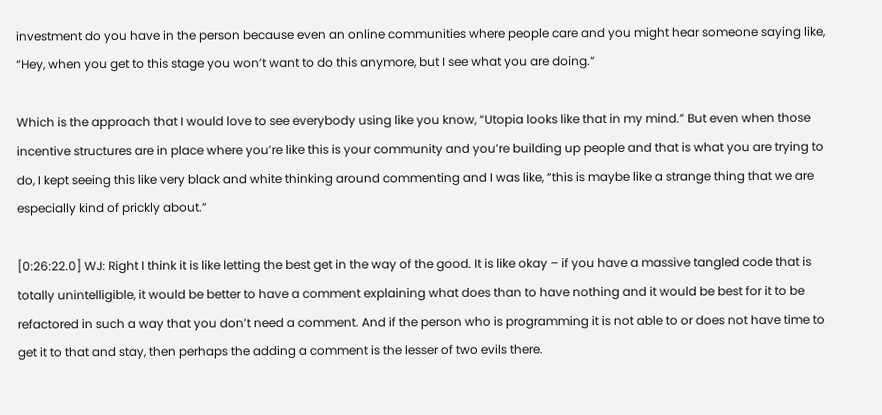investment do you have in the person because even an online communities where people care and you might hear someone saying like, “Hey, when you get to this stage you won’t want to do this anymore, but I see what you are doing.”

Which is the approach that I would love to see everybody using like you know, “Utopia looks like that in my mind.” But even when those incentive structures are in place where you’re like this is your community and you’re building up people and that is what you are trying to do, I kept seeing this like very black and white thinking around commenting and I was like, “this is maybe like a strange thing that we are especially kind of prickly about.”

[0:26:22.0] WJ: Right I think it is like letting the best get in the way of the good. It is like okay – if you have a massive tangled code that is totally unintelligible, it would be better to have a comment explaining what does than to have nothing and it would be best for it to be refactored in such a way that you don’t need a comment. And if the person who is programming it is not able to or does not have time to get it to that and stay, then perhaps the adding a comment is the lesser of two evils there.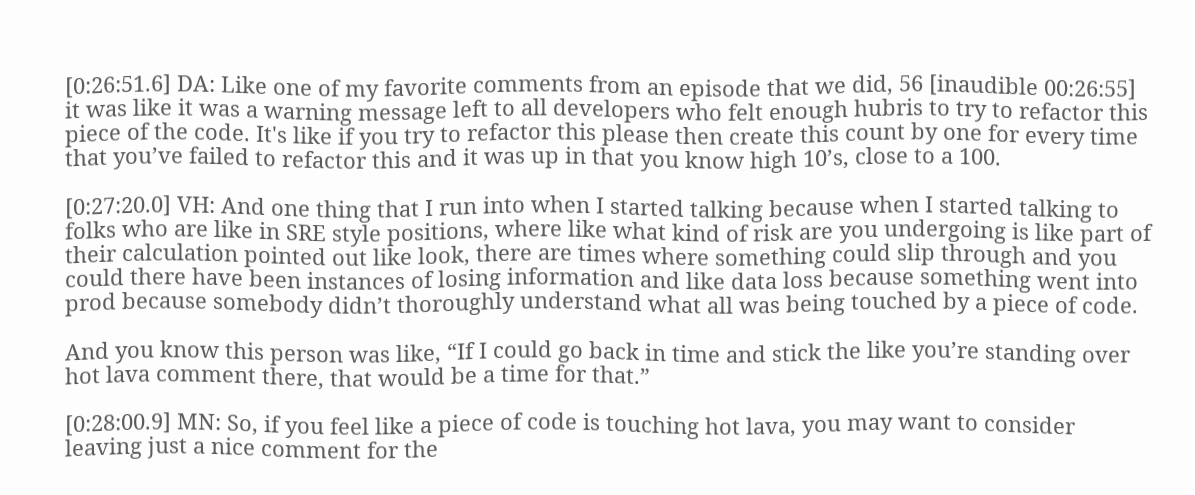[0:26:51.6] DA: Like one of my favorite comments from an episode that we did, 56 [inaudible 00:26:55] it was like it was a warning message left to all developers who felt enough hubris to try to refactor this piece of the code. It's like if you try to refactor this please then create this count by one for every time that you’ve failed to refactor this and it was up in that you know high 10’s, close to a 100.

[0:27:20.0] VH: And one thing that I run into when I started talking because when I started talking to folks who are like in SRE style positions, where like what kind of risk are you undergoing is like part of their calculation pointed out like look, there are times where something could slip through and you could there have been instances of losing information and like data loss because something went into prod because somebody didn’t thoroughly understand what all was being touched by a piece of code.

And you know this person was like, “If I could go back in time and stick the like you’re standing over hot lava comment there, that would be a time for that.”

[0:28:00.9] MN: So, if you feel like a piece of code is touching hot lava, you may want to consider leaving just a nice comment for the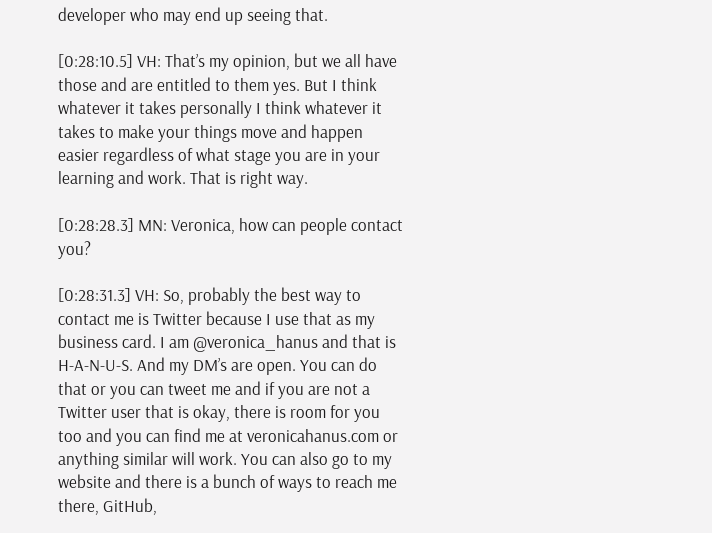developer who may end up seeing that.

[0:28:10.5] VH: That’s my opinion, but we all have those and are entitled to them yes. But I think whatever it takes personally I think whatever it takes to make your things move and happen easier regardless of what stage you are in your learning and work. That is right way.

[0:28:28.3] MN: Veronica, how can people contact you?

[0:28:31.3] VH: So, probably the best way to contact me is Twitter because I use that as my business card. I am @veronica_hanus and that is H-A-N-U-S. And my DM’s are open. You can do that or you can tweet me and if you are not a Twitter user that is okay, there is room for you too and you can find me at veronicahanus.com or anything similar will work. You can also go to my website and there is a bunch of ways to reach me there, GitHub,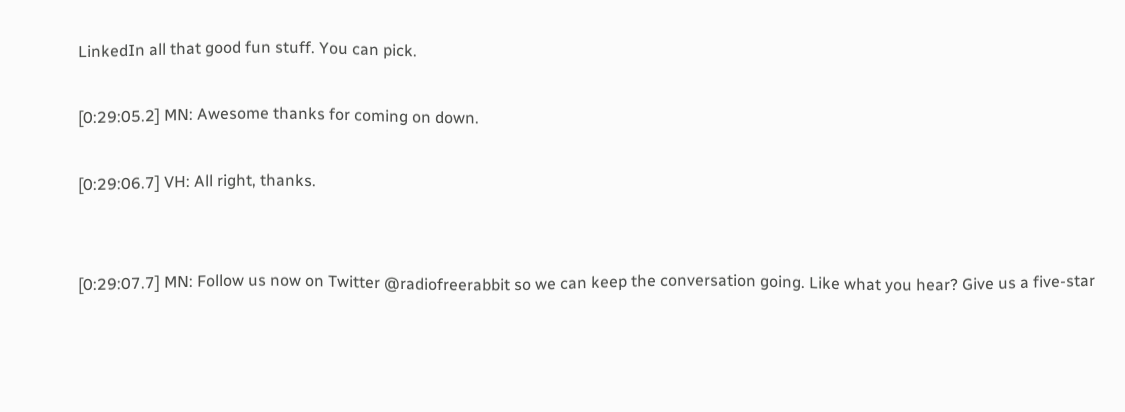LinkedIn all that good fun stuff. You can pick.

[0:29:05.2] MN: Awesome thanks for coming on down.

[0:29:06.7] VH: All right, thanks.


[0:29:07.7] MN: Follow us now on Twitter @radiofreerabbit so we can keep the conversation going. Like what you hear? Give us a five-star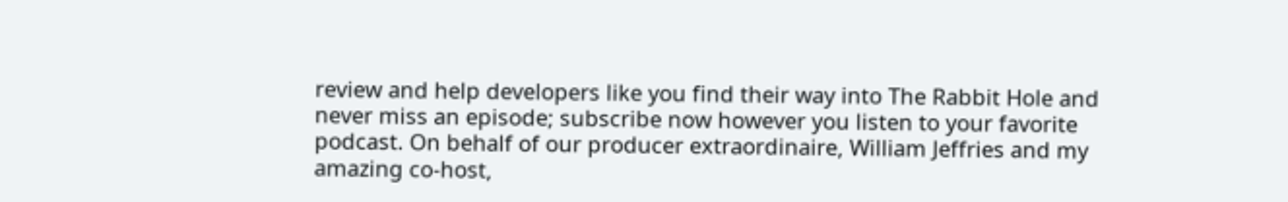review and help developers like you find their way into The Rabbit Hole and never miss an episode; subscribe now however you listen to your favorite podcast. On behalf of our producer extraordinaire, William Jeffries and my amazing co-host,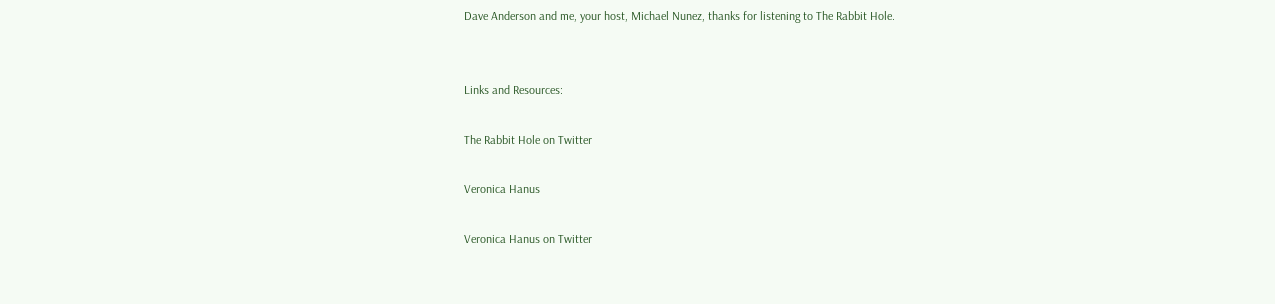Dave Anderson and me, your host, Michael Nunez, thanks for listening to The Rabbit Hole.


Links and Resources:

The Rabbit Hole on Twitter

Veronica Hanus

Veronica Hanus on Twitter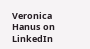Veronica Hanus on LinkedIn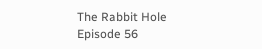The Rabbit Hole Episode 56